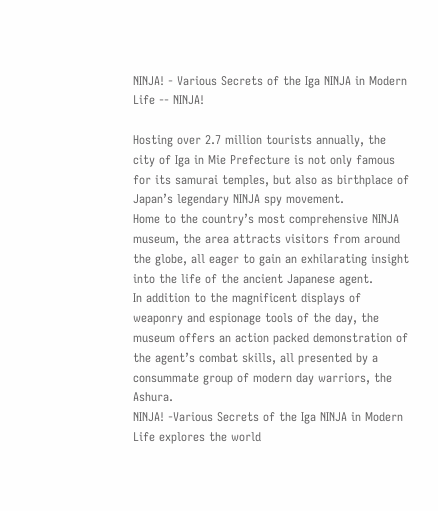NINJA! - Various Secrets of the Iga NINJA in Modern Life -- NINJA!

Hosting over 2.7 million tourists annually, the city of Iga in Mie Prefecture is not only famous for its samurai temples, but also as birthplace of Japan’s legendary NINJA spy movement.
Home to the country’s most comprehensive NINJA museum, the area attracts visitors from around the globe, all eager to gain an exhilarating insight into the life of the ancient Japanese agent.
In addition to the magnificent displays of weaponry and espionage tools of the day, the museum offers an action packed demonstration of the agent’s combat skills, all presented by a consummate group of modern day warriors, the Ashura.
NINJA! -Various Secrets of the Iga NINJA in Modern Life explores the world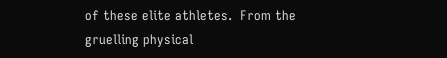of these elite athletes.  From the gruelling physical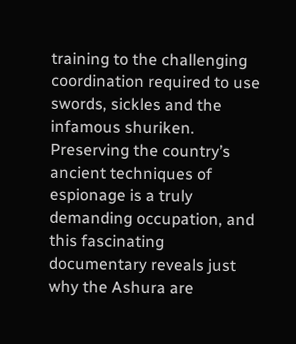training to the challenging coordination required to use swords, sickles and the infamous shuriken.   Preserving the country’s ancient techniques of espionage is a truly demanding occupation, and this fascinating documentary reveals just why the Ashura are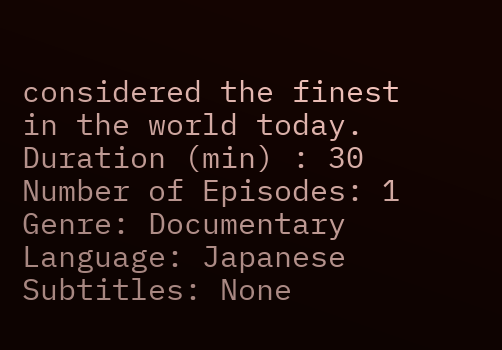considered the finest in the world today.
Duration (min) : 30
Number of Episodes: 1
Genre: Documentary
Language: Japanese
Subtitles: None